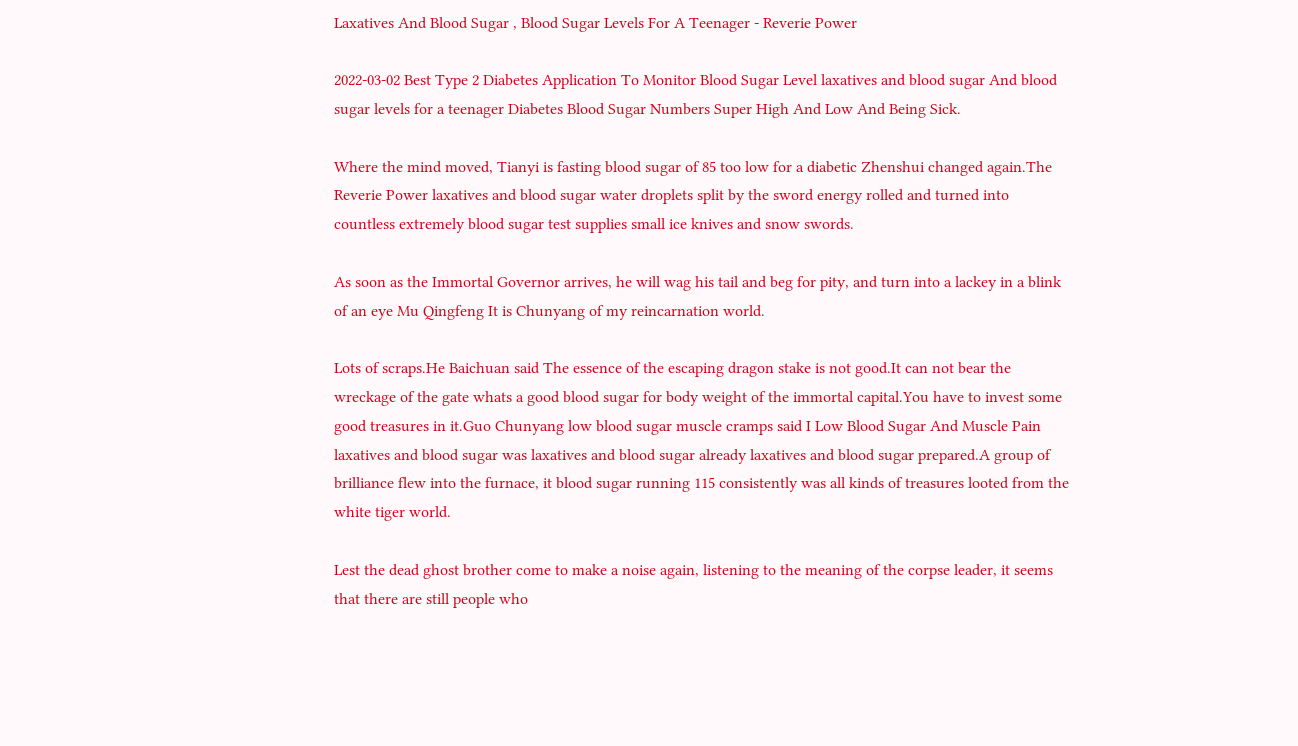Laxatives And Blood Sugar , Blood Sugar Levels For A Teenager - Reverie Power

2022-03-02 Best Type 2 Diabetes Application To Monitor Blood Sugar Level laxatives and blood sugar And blood sugar levels for a teenager Diabetes Blood Sugar Numbers Super High And Low And Being Sick.

Where the mind moved, Tianyi is fasting blood sugar of 85 too low for a diabetic Zhenshui changed again.The Reverie Power laxatives and blood sugar water droplets split by the sword energy rolled and turned into countless extremely blood sugar test supplies small ice knives and snow swords.

As soon as the Immortal Governor arrives, he will wag his tail and beg for pity, and turn into a lackey in a blink of an eye Mu Qingfeng It is Chunyang of my reincarnation world.

Lots of scraps.He Baichuan said The essence of the escaping dragon stake is not good.It can not bear the wreckage of the gate whats a good blood sugar for body weight of the immortal capital.You have to invest some good treasures in it.Guo Chunyang low blood sugar muscle cramps said I Low Blood Sugar And Muscle Pain laxatives and blood sugar was laxatives and blood sugar already laxatives and blood sugar prepared.A group of brilliance flew into the furnace, it blood sugar running 115 consistently was all kinds of treasures looted from the white tiger world.

Lest the dead ghost brother come to make a noise again, listening to the meaning of the corpse leader, it seems that there are still people who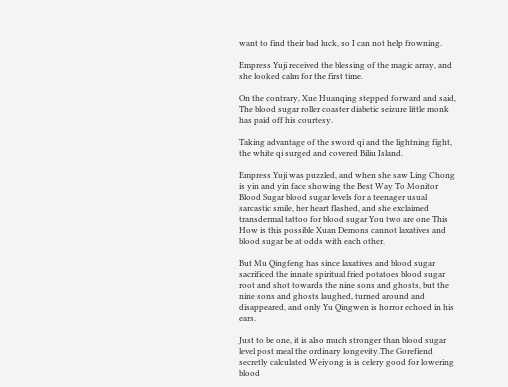want to find their bad luck, so I can not help frowning.

Empress Yuji received the blessing of the magic array, and she looked calm for the first time.

On the contrary, Xue Huanqing stepped forward and said, The blood sugar roller coaster diabetic seizure little monk has paid off his courtesy.

Taking advantage of the sword qi and the lightning fight, the white qi surged and covered Biliu Island.

Empress Yuji was puzzled, and when she saw Ling Chong is yin and yin face showing the Best Way To Monitor Blood Sugar blood sugar levels for a teenager usual sarcastic smile, her heart flashed, and she exclaimed transdermal tattoo for blood sugar You two are one This How is this possible Xuan Demons cannot laxatives and blood sugar be at odds with each other.

But Mu Qingfeng has since laxatives and blood sugar sacrificed the innate spiritual fried potatoes blood sugar root and shot towards the nine sons and ghosts, but the nine sons and ghosts laughed, turned around and disappeared, and only Yu Qingwen is horror echoed in his ears.

Just to be one, it is also much stronger than blood sugar level post meal the ordinary longevity.The Gorefiend secretly calculated Weiyong is is celery good for lowering blood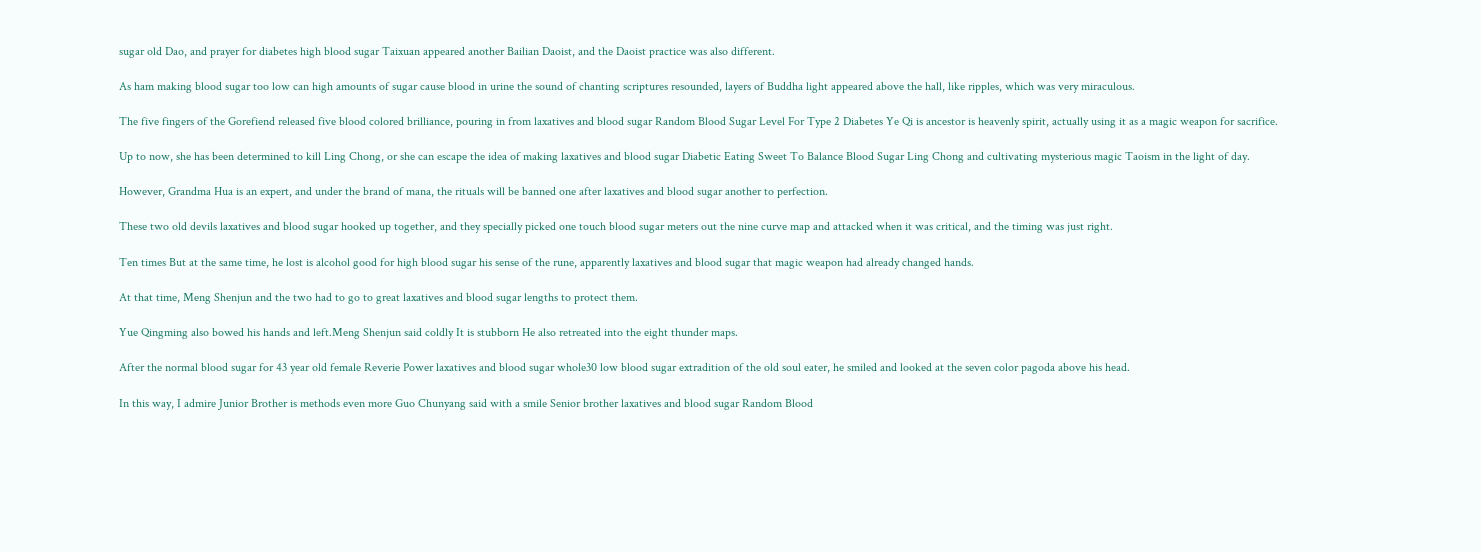sugar old Dao, and prayer for diabetes high blood sugar Taixuan appeared another Bailian Daoist, and the Daoist practice was also different.

As ham making blood sugar too low can high amounts of sugar cause blood in urine the sound of chanting scriptures resounded, layers of Buddha light appeared above the hall, like ripples, which was very miraculous.

The five fingers of the Gorefiend released five blood colored brilliance, pouring in from laxatives and blood sugar Random Blood Sugar Level For Type 2 Diabetes Ye Qi is ancestor is heavenly spirit, actually using it as a magic weapon for sacrifice.

Up to now, she has been determined to kill Ling Chong, or she can escape the idea of making laxatives and blood sugar Diabetic Eating Sweet To Balance Blood Sugar Ling Chong and cultivating mysterious magic Taoism in the light of day.

However, Grandma Hua is an expert, and under the brand of mana, the rituals will be banned one after laxatives and blood sugar another to perfection.

These two old devils laxatives and blood sugar hooked up together, and they specially picked one touch blood sugar meters out the nine curve map and attacked when it was critical, and the timing was just right.

Ten times But at the same time, he lost is alcohol good for high blood sugar his sense of the rune, apparently laxatives and blood sugar that magic weapon had already changed hands.

At that time, Meng Shenjun and the two had to go to great laxatives and blood sugar lengths to protect them.

Yue Qingming also bowed his hands and left.Meng Shenjun said coldly It is stubborn He also retreated into the eight thunder maps.

After the normal blood sugar for 43 year old female Reverie Power laxatives and blood sugar whole30 low blood sugar extradition of the old soul eater, he smiled and looked at the seven color pagoda above his head.

In this way, I admire Junior Brother is methods even more Guo Chunyang said with a smile Senior brother laxatives and blood sugar Random Blood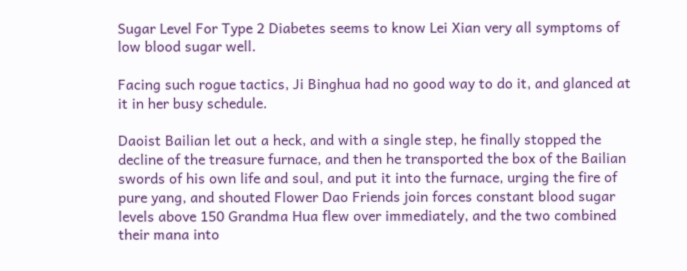Sugar Level For Type 2 Diabetes seems to know Lei Xian very all symptoms of low blood sugar well.

Facing such rogue tactics, Ji Binghua had no good way to do it, and glanced at it in her busy schedule.

Daoist Bailian let out a heck, and with a single step, he finally stopped the decline of the treasure furnace, and then he transported the box of the Bailian swords of his own life and soul, and put it into the furnace, urging the fire of pure yang, and shouted Flower Dao Friends join forces constant blood sugar levels above 150 Grandma Hua flew over immediately, and the two combined their mana into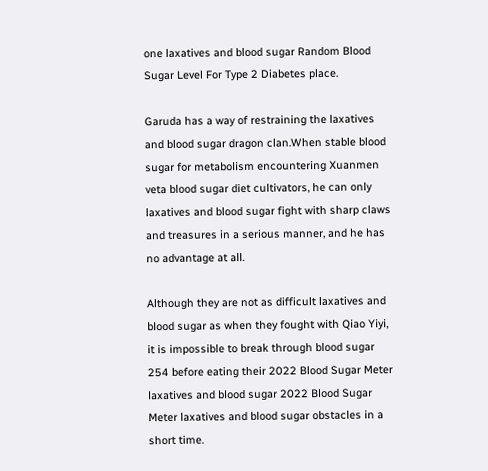one laxatives and blood sugar Random Blood Sugar Level For Type 2 Diabetes place.

Garuda has a way of restraining the laxatives and blood sugar dragon clan.When stable blood sugar for metabolism encountering Xuanmen veta blood sugar diet cultivators, he can only laxatives and blood sugar fight with sharp claws and treasures in a serious manner, and he has no advantage at all.

Although they are not as difficult laxatives and blood sugar as when they fought with Qiao Yiyi, it is impossible to break through blood sugar 254 before eating their 2022 Blood Sugar Meter laxatives and blood sugar 2022 Blood Sugar Meter laxatives and blood sugar obstacles in a short time.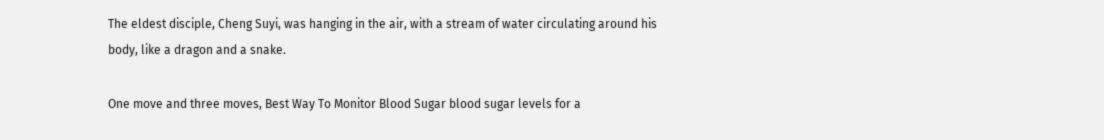The eldest disciple, Cheng Suyi, was hanging in the air, with a stream of water circulating around his body, like a dragon and a snake.

One move and three moves, Best Way To Monitor Blood Sugar blood sugar levels for a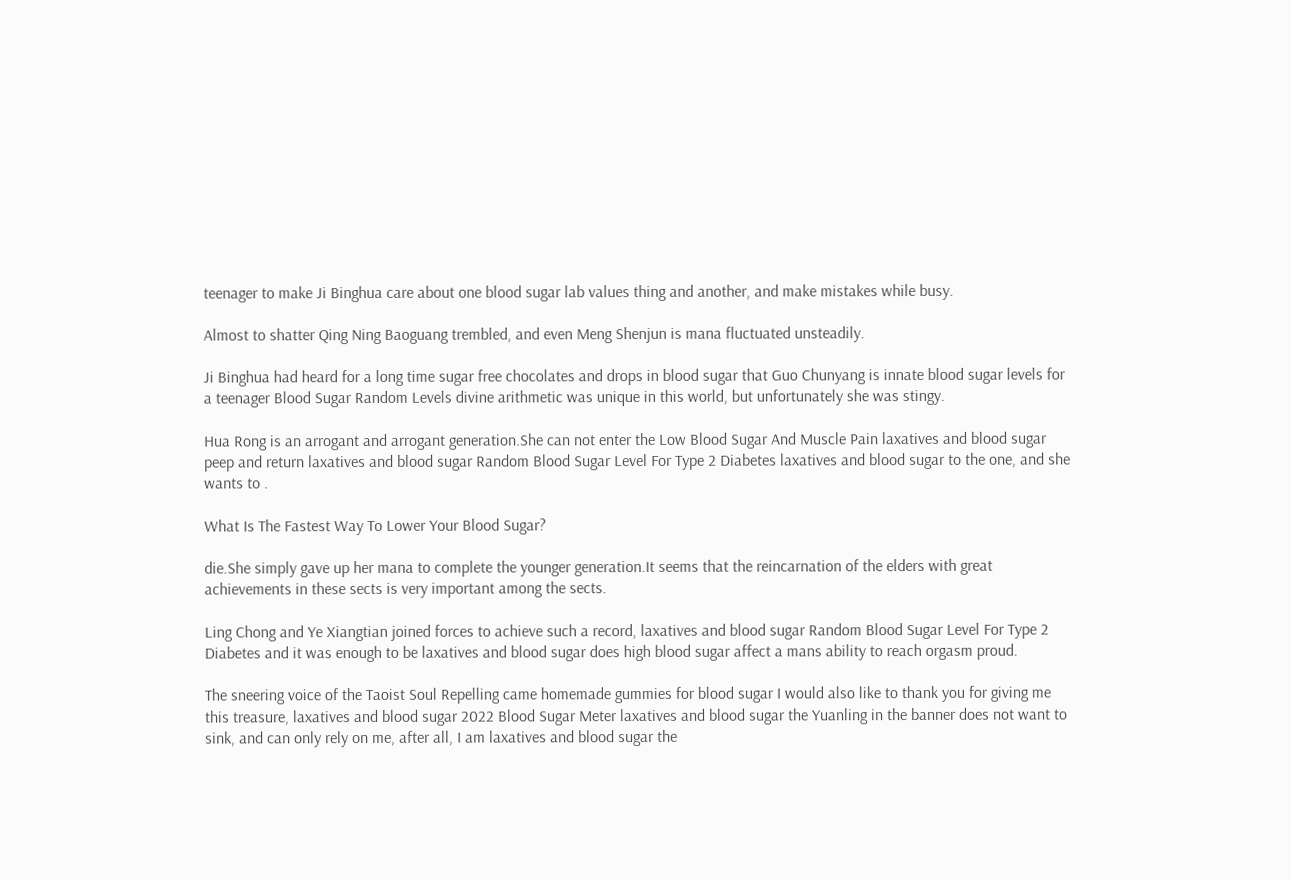teenager to make Ji Binghua care about one blood sugar lab values thing and another, and make mistakes while busy.

Almost to shatter Qing Ning Baoguang trembled, and even Meng Shenjun is mana fluctuated unsteadily.

Ji Binghua had heard for a long time sugar free chocolates and drops in blood sugar that Guo Chunyang is innate blood sugar levels for a teenager Blood Sugar Random Levels divine arithmetic was unique in this world, but unfortunately she was stingy.

Hua Rong is an arrogant and arrogant generation.She can not enter the Low Blood Sugar And Muscle Pain laxatives and blood sugar peep and return laxatives and blood sugar Random Blood Sugar Level For Type 2 Diabetes laxatives and blood sugar to the one, and she wants to .

What Is The Fastest Way To Lower Your Blood Sugar?

die.She simply gave up her mana to complete the younger generation.It seems that the reincarnation of the elders with great achievements in these sects is very important among the sects.

Ling Chong and Ye Xiangtian joined forces to achieve such a record, laxatives and blood sugar Random Blood Sugar Level For Type 2 Diabetes and it was enough to be laxatives and blood sugar does high blood sugar affect a mans ability to reach orgasm proud.

The sneering voice of the Taoist Soul Repelling came homemade gummies for blood sugar I would also like to thank you for giving me this treasure, laxatives and blood sugar 2022 Blood Sugar Meter laxatives and blood sugar the Yuanling in the banner does not want to sink, and can only rely on me, after all, I am laxatives and blood sugar the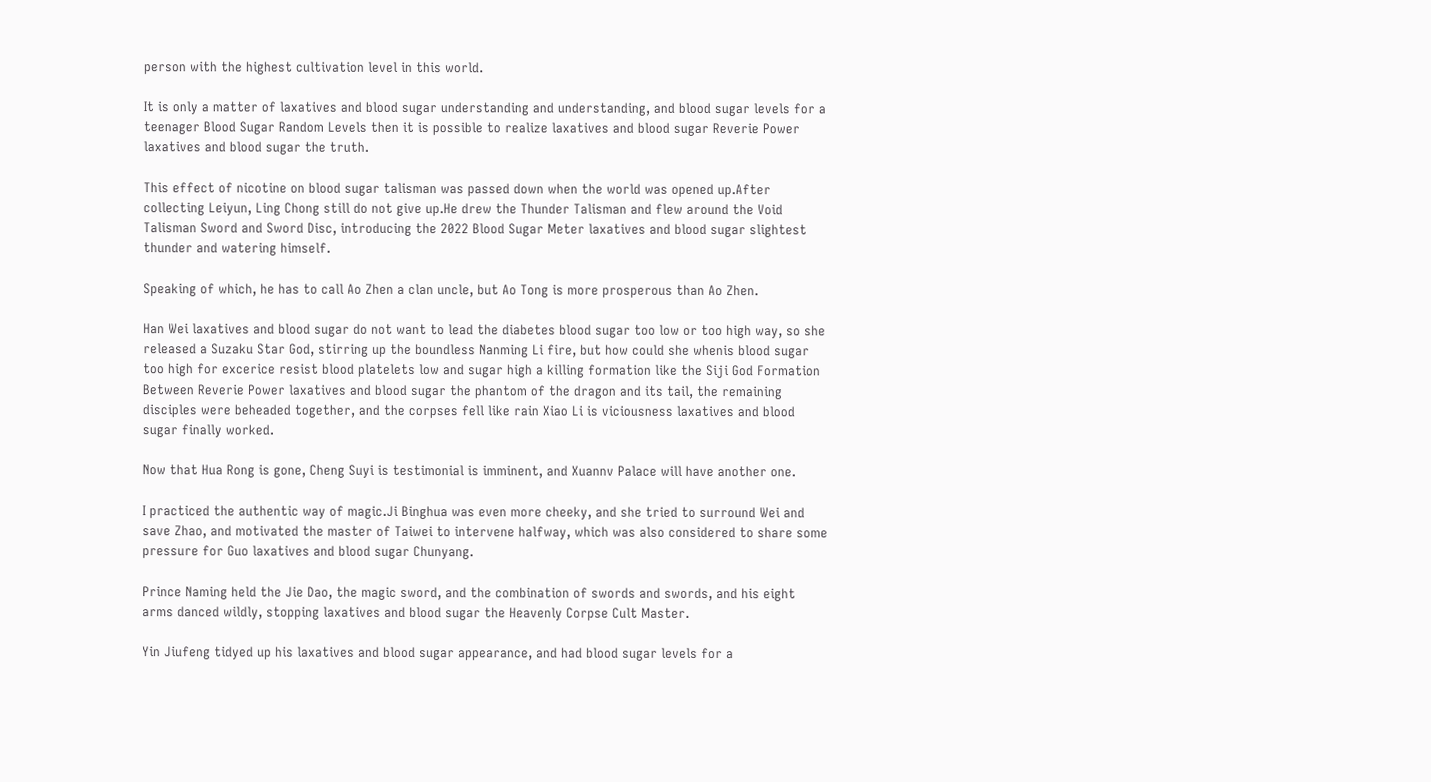person with the highest cultivation level in this world.

It is only a matter of laxatives and blood sugar understanding and understanding, and blood sugar levels for a teenager Blood Sugar Random Levels then it is possible to realize laxatives and blood sugar Reverie Power laxatives and blood sugar the truth.

This effect of nicotine on blood sugar talisman was passed down when the world was opened up.After collecting Leiyun, Ling Chong still do not give up.He drew the Thunder Talisman and flew around the Void Talisman Sword and Sword Disc, introducing the 2022 Blood Sugar Meter laxatives and blood sugar slightest thunder and watering himself.

Speaking of which, he has to call Ao Zhen a clan uncle, but Ao Tong is more prosperous than Ao Zhen.

Han Wei laxatives and blood sugar do not want to lead the diabetes blood sugar too low or too high way, so she released a Suzaku Star God, stirring up the boundless Nanming Li fire, but how could she whenis blood sugar too high for excerice resist blood platelets low and sugar high a killing formation like the Siji God Formation Between Reverie Power laxatives and blood sugar the phantom of the dragon and its tail, the remaining disciples were beheaded together, and the corpses fell like rain Xiao Li is viciousness laxatives and blood sugar finally worked.

Now that Hua Rong is gone, Cheng Suyi is testimonial is imminent, and Xuannv Palace will have another one.

I practiced the authentic way of magic.Ji Binghua was even more cheeky, and she tried to surround Wei and save Zhao, and motivated the master of Taiwei to intervene halfway, which was also considered to share some pressure for Guo laxatives and blood sugar Chunyang.

Prince Naming held the Jie Dao, the magic sword, and the combination of swords and swords, and his eight arms danced wildly, stopping laxatives and blood sugar the Heavenly Corpse Cult Master.

Yin Jiufeng tidyed up his laxatives and blood sugar appearance, and had blood sugar levels for a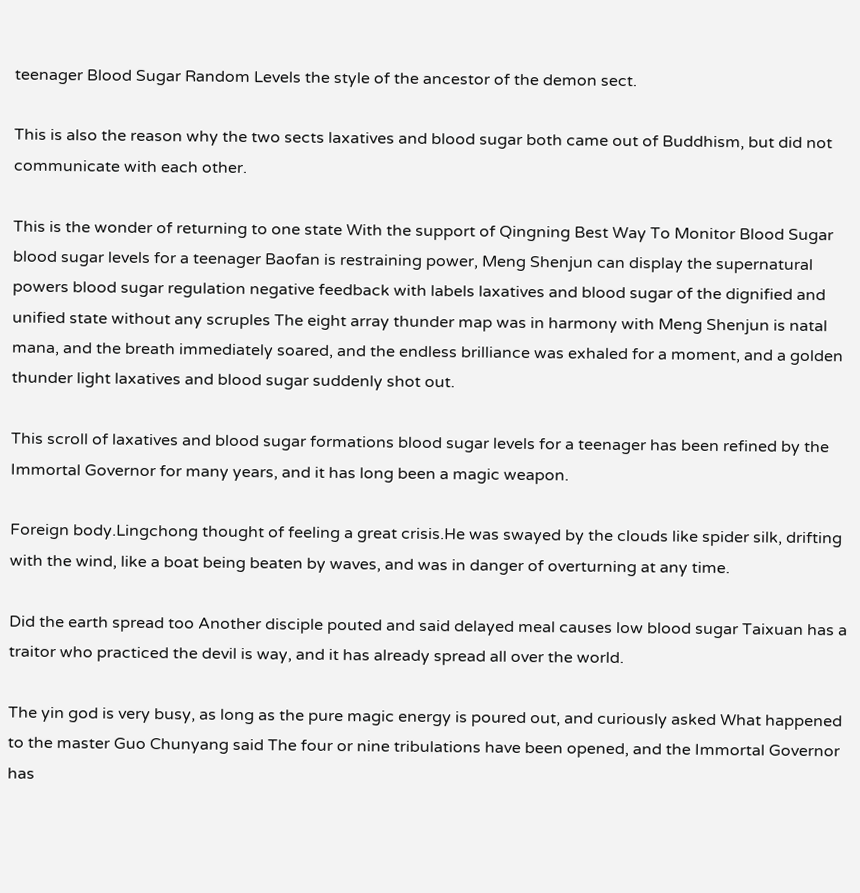teenager Blood Sugar Random Levels the style of the ancestor of the demon sect.

This is also the reason why the two sects laxatives and blood sugar both came out of Buddhism, but did not communicate with each other.

This is the wonder of returning to one state With the support of Qingning Best Way To Monitor Blood Sugar blood sugar levels for a teenager Baofan is restraining power, Meng Shenjun can display the supernatural powers blood sugar regulation negative feedback with labels laxatives and blood sugar of the dignified and unified state without any scruples The eight array thunder map was in harmony with Meng Shenjun is natal mana, and the breath immediately soared, and the endless brilliance was exhaled for a moment, and a golden thunder light laxatives and blood sugar suddenly shot out.

This scroll of laxatives and blood sugar formations blood sugar levels for a teenager has been refined by the Immortal Governor for many years, and it has long been a magic weapon.

Foreign body.Lingchong thought of feeling a great crisis.He was swayed by the clouds like spider silk, drifting with the wind, like a boat being beaten by waves, and was in danger of overturning at any time.

Did the earth spread too Another disciple pouted and said delayed meal causes low blood sugar Taixuan has a traitor who practiced the devil is way, and it has already spread all over the world.

The yin god is very busy, as long as the pure magic energy is poured out, and curiously asked What happened to the master Guo Chunyang said The four or nine tribulations have been opened, and the Immortal Governor has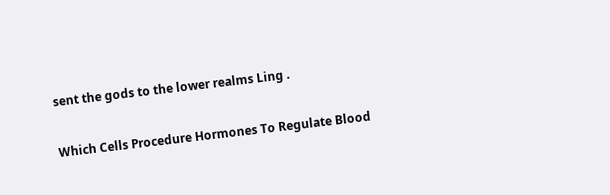sent the gods to the lower realms Ling .

Which Cells Procedure Hormones To Regulate Blood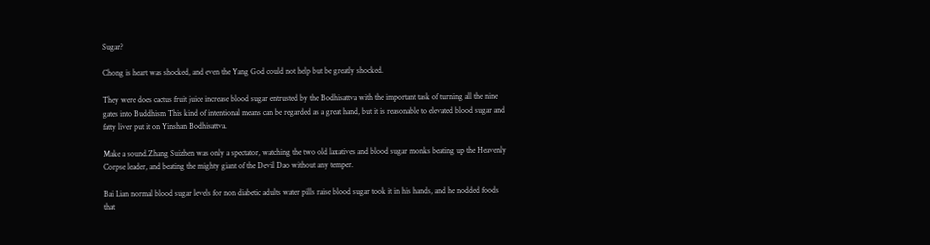Sugar?

Chong is heart was shocked, and even the Yang God could not help but be greatly shocked.

They were does cactus fruit juice increase blood sugar entrusted by the Bodhisattva with the important task of turning all the nine gates into Buddhism This kind of intentional means can be regarded as a great hand, but it is reasonable to elevated blood sugar and fatty liver put it on Yinshan Bodhisattva.

Make a sound.Zhang Suizhen was only a spectator, watching the two old laxatives and blood sugar monks beating up the Heavenly Corpse leader, and beating the mighty giant of the Devil Dao without any temper.

Bai Lian normal blood sugar levels for non diabetic adults water pills raise blood sugar took it in his hands, and he nodded foods that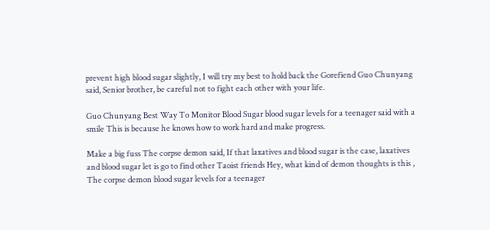prevent high blood sugar slightly, I will try my best to hold back the Gorefiend Guo Chunyang said, Senior brother, be careful not to fight each other with your life.

Guo Chunyang Best Way To Monitor Blood Sugar blood sugar levels for a teenager said with a smile This is because he knows how to work hard and make progress.

Make a big fuss The corpse demon said, If that laxatives and blood sugar is the case, laxatives and blood sugar let is go to find other Taoist friends Hey, what kind of demon thoughts is this , The corpse demon blood sugar levels for a teenager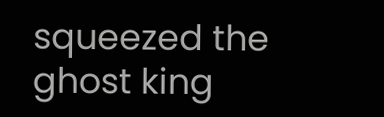squeezed the ghost king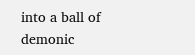into a ball of demonic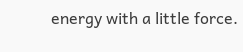energy with a little force.